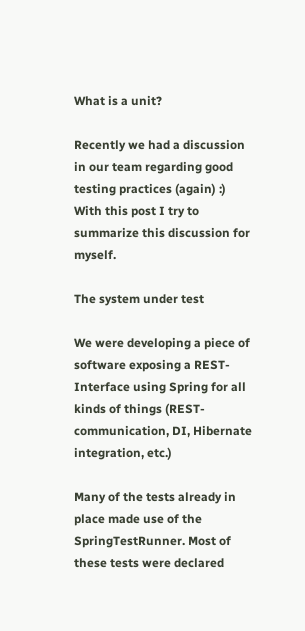What is a unit?

Recently we had a discussion in our team regarding good testing practices (again) :)
With this post I try to summarize this discussion for myself.

The system under test

We were developing a piece of software exposing a REST-Interface using Spring for all kinds of things (REST-communication, DI, Hibernate integration, etc.)

Many of the tests already in place made use of the SpringTestRunner. Most of these tests were declared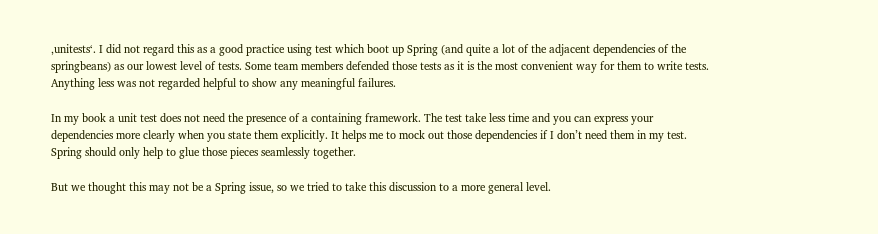‚unitests‘. I did not regard this as a good practice using test which boot up Spring (and quite a lot of the adjacent dependencies of the springbeans) as our lowest level of tests. Some team members defended those tests as it is the most convenient way for them to write tests. Anything less was not regarded helpful to show any meaningful failures.

In my book a unit test does not need the presence of a containing framework. The test take less time and you can express your dependencies more clearly when you state them explicitly. It helps me to mock out those dependencies if I don’t need them in my test.
Spring should only help to glue those pieces seamlessly together.

But we thought this may not be a Spring issue, so we tried to take this discussion to a more general level.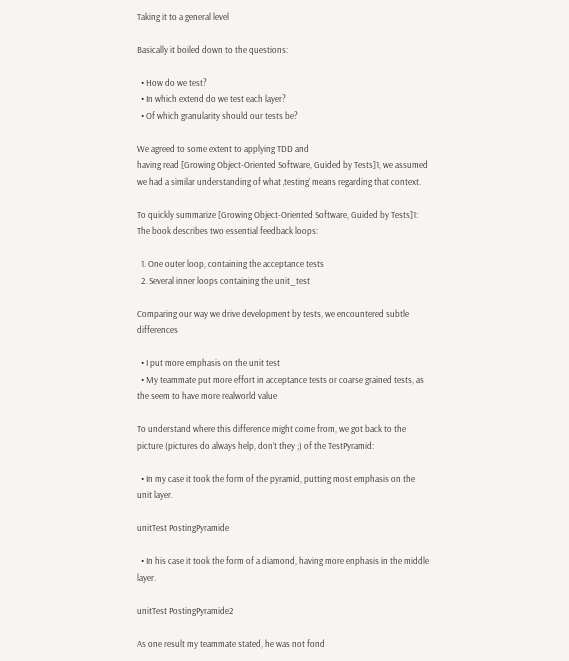Taking it to a general level

Basically it boiled down to the questions:

  • How do we test?
  • In which extend do we test each layer?
  • Of which granularity should our tests be?

We agreed to some extent to applying TDD and
having read [Growing Object-Oriented Software, Guided by Tests]1, we assumed we had a similar understanding of what ‚testing‘ means regarding that context.

To quickly summarize [Growing Object-Oriented Software, Guided by Tests]1:
The book describes two essential feedback loops:

  1. One outer loop, containing the acceptance tests
  2. Several inner loops containing the unit_test

Comparing our way we drive development by tests, we encountered subtle differences

  • I put more emphasis on the unit test
  • My teammate put more effort in acceptance tests or coarse grained tests, as the seem to have more realworld value

To understand where this difference might come from, we got back to the picture (pictures do always help, don’t they ;) of the TestPyramid:

  • In my case it took the form of the pyramid, putting most emphasis on the unit layer.

unitTest PostingPyramide

  • In his case it took the form of a diamond, having more enphasis in the middle layer.

unitTest PostingPyramide2

As one result my teammate stated, he was not fond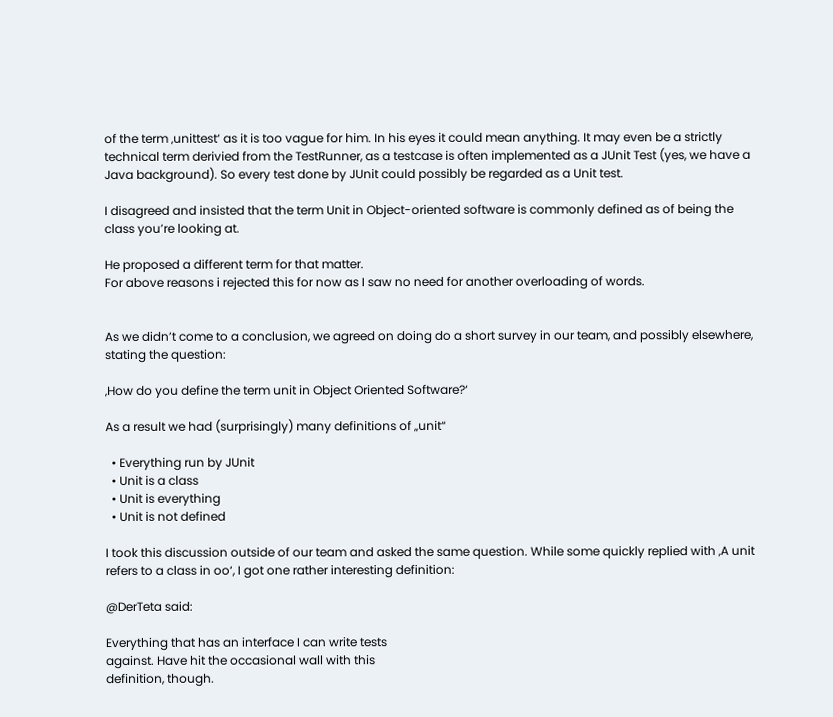of the term ‚unittest‘ as it is too vague for him. In his eyes it could mean anything. It may even be a strictly technical term derivied from the TestRunner, as a testcase is often implemented as a JUnit Test (yes, we have a Java background). So every test done by JUnit could possibly be regarded as a Unit test.

I disagreed and insisted that the term Unit in Object-oriented software is commonly defined as of being the class you’re looking at.

He proposed a different term for that matter.
For above reasons i rejected this for now as I saw no need for another overloading of words.


As we didn’t come to a conclusion, we agreed on doing do a short survey in our team, and possibly elsewhere, stating the question:

‚How do you define the term unit in Object Oriented Software?‘

As a result we had (surprisingly) many definitions of „unit“

  • Everything run by JUnit
  • Unit is a class
  • Unit is everything
  • Unit is not defined

I took this discussion outside of our team and asked the same question. While some quickly replied with ‚A unit refers to a class in oo‘, I got one rather interesting definition:

@DerTeta said:

Everything that has an interface I can write tests
against. Have hit the occasional wall with this
definition, though.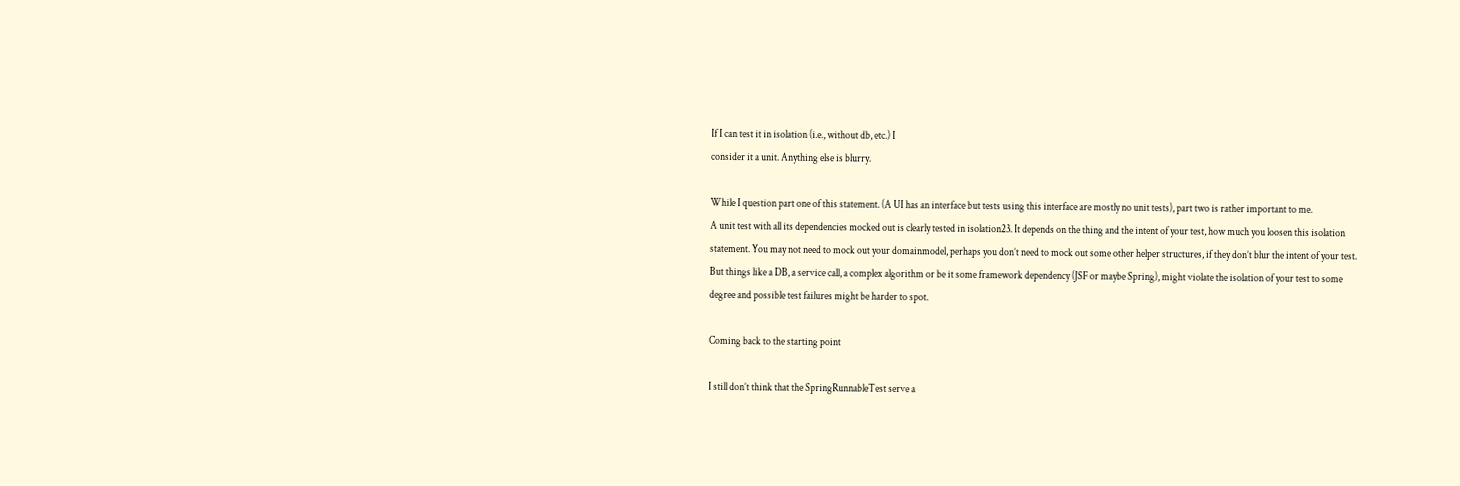If I can test it in isolation (i.e., without db, etc.) I
consider it a unit. Anything else is blurry.

While I question part one of this statement. (A UI has an interface but tests using this interface are mostly no unit tests), part two is rather important to me.
A unit test with all its dependencies mocked out is clearly tested in isolation23. It depends on the thing and the intent of your test, how much you loosen this isolation statement. You may not need to mock out your domainmodel, perhaps you don’t need to mock out some other helper structures, if they don’t blur the intent of your test. But things like a DB, a service call, a complex algorithm or be it some framework dependency (JSF or maybe Spring), might violate the isolation of your test to some degree and possible test failures might be harder to spot.

Coming back to the starting point

I still don’t think that the SpringRunnableTest serve a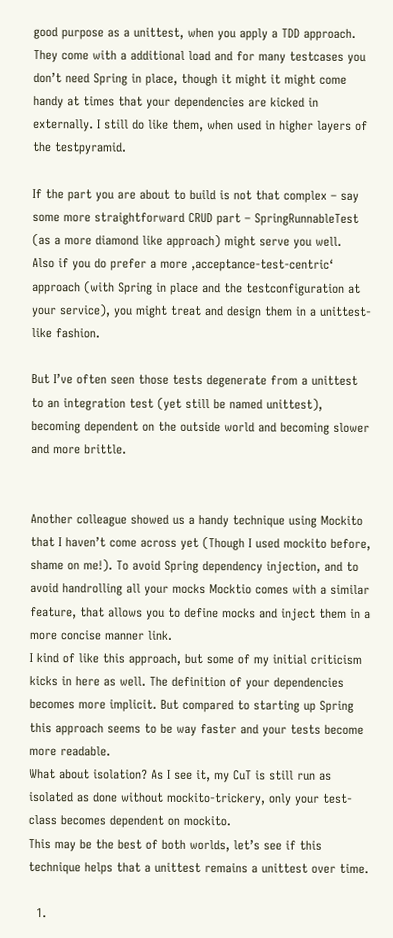good purpose as a unittest, when you apply a TDD approach. They come with a additional load and for many testcases you don’t need Spring in place, though it might it might come handy at times that your dependencies are kicked in externally. I still do like them, when used in higher layers of the testpyramid.

If the part you are about to build is not that complex – say some more straightforward CRUD part – SpringRunnableTest (as a more diamond like approach) might serve you well.
Also if you do prefer a more ‚acceptance-test-centric‘ approach (with Spring in place and the testconfiguration at your service), you might treat and design them in a unittest-like fashion.

But I’ve often seen those tests degenerate from a unittest to an integration test (yet still be named unittest), becoming dependent on the outside world and becoming slower and more brittle.


Another colleague showed us a handy technique using Mockito that I haven’t come across yet (Though I used mockito before, shame on me!). To avoid Spring dependency injection, and to avoid handrolling all your mocks Mocktio comes with a similar feature, that allows you to define mocks and inject them in a more concise manner link.
I kind of like this approach, but some of my initial criticism kicks in here as well. The definition of your dependencies becomes more implicit. But compared to starting up Spring this approach seems to be way faster and your tests become more readable.
What about isolation? As I see it, my CuT is still run as isolated as done without mockito-trickery, only your test-class becomes dependent on mockito.
This may be the best of both worlds, let’s see if this technique helps that a unittest remains a unittest over time.

  1.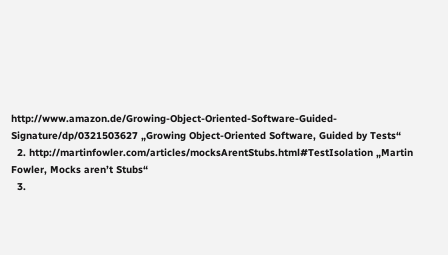http://www.amazon.de/Growing-Object-Oriented-Software-Guided-Signature/dp/0321503627 „Growing Object-Oriented Software, Guided by Tests“
  2. http://martinfowler.com/articles/mocksArentStubs.html#TestIsolation „Martin Fowler, Mocks aren’t Stubs“
  3.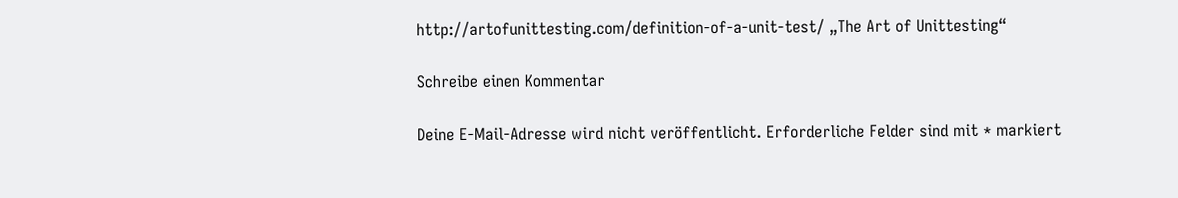http://artofunittesting.com/definition-of-a-unit-test/ „The Art of Unittesting“

Schreibe einen Kommentar

Deine E-Mail-Adresse wird nicht veröffentlicht. Erforderliche Felder sind mit * markiert